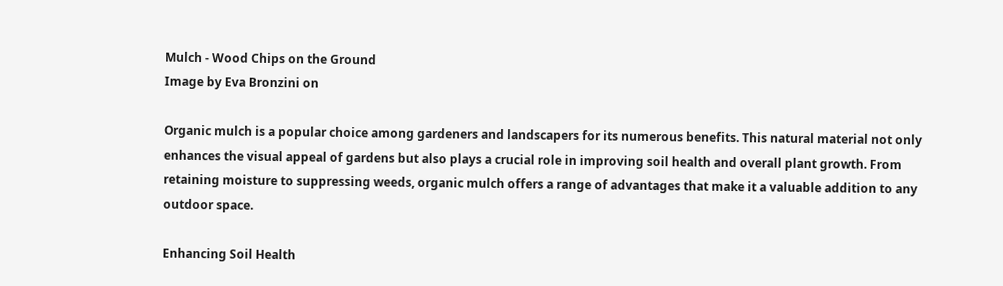Mulch - Wood Chips on the Ground
Image by Eva Bronzini on

Organic mulch is a popular choice among gardeners and landscapers for its numerous benefits. This natural material not only enhances the visual appeal of gardens but also plays a crucial role in improving soil health and overall plant growth. From retaining moisture to suppressing weeds, organic mulch offers a range of advantages that make it a valuable addition to any outdoor space.

Enhancing Soil Health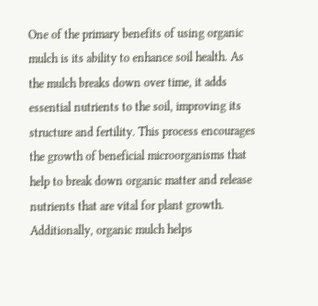One of the primary benefits of using organic mulch is its ability to enhance soil health. As the mulch breaks down over time, it adds essential nutrients to the soil, improving its structure and fertility. This process encourages the growth of beneficial microorganisms that help to break down organic matter and release nutrients that are vital for plant growth. Additionally, organic mulch helps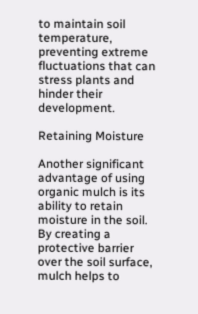to maintain soil temperature, preventing extreme fluctuations that can stress plants and hinder their development.

Retaining Moisture

Another significant advantage of using organic mulch is its ability to retain moisture in the soil. By creating a protective barrier over the soil surface, mulch helps to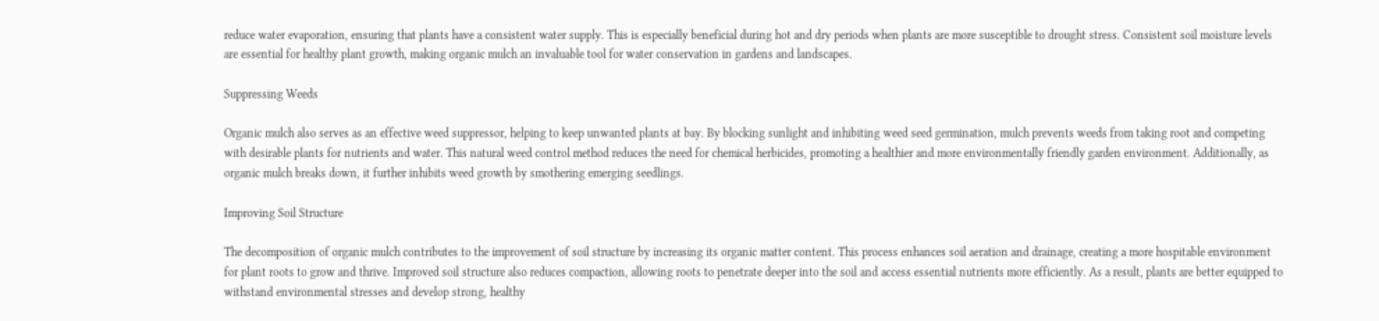reduce water evaporation, ensuring that plants have a consistent water supply. This is especially beneficial during hot and dry periods when plants are more susceptible to drought stress. Consistent soil moisture levels are essential for healthy plant growth, making organic mulch an invaluable tool for water conservation in gardens and landscapes.

Suppressing Weeds

Organic mulch also serves as an effective weed suppressor, helping to keep unwanted plants at bay. By blocking sunlight and inhibiting weed seed germination, mulch prevents weeds from taking root and competing with desirable plants for nutrients and water. This natural weed control method reduces the need for chemical herbicides, promoting a healthier and more environmentally friendly garden environment. Additionally, as organic mulch breaks down, it further inhibits weed growth by smothering emerging seedlings.

Improving Soil Structure

The decomposition of organic mulch contributes to the improvement of soil structure by increasing its organic matter content. This process enhances soil aeration and drainage, creating a more hospitable environment for plant roots to grow and thrive. Improved soil structure also reduces compaction, allowing roots to penetrate deeper into the soil and access essential nutrients more efficiently. As a result, plants are better equipped to withstand environmental stresses and develop strong, healthy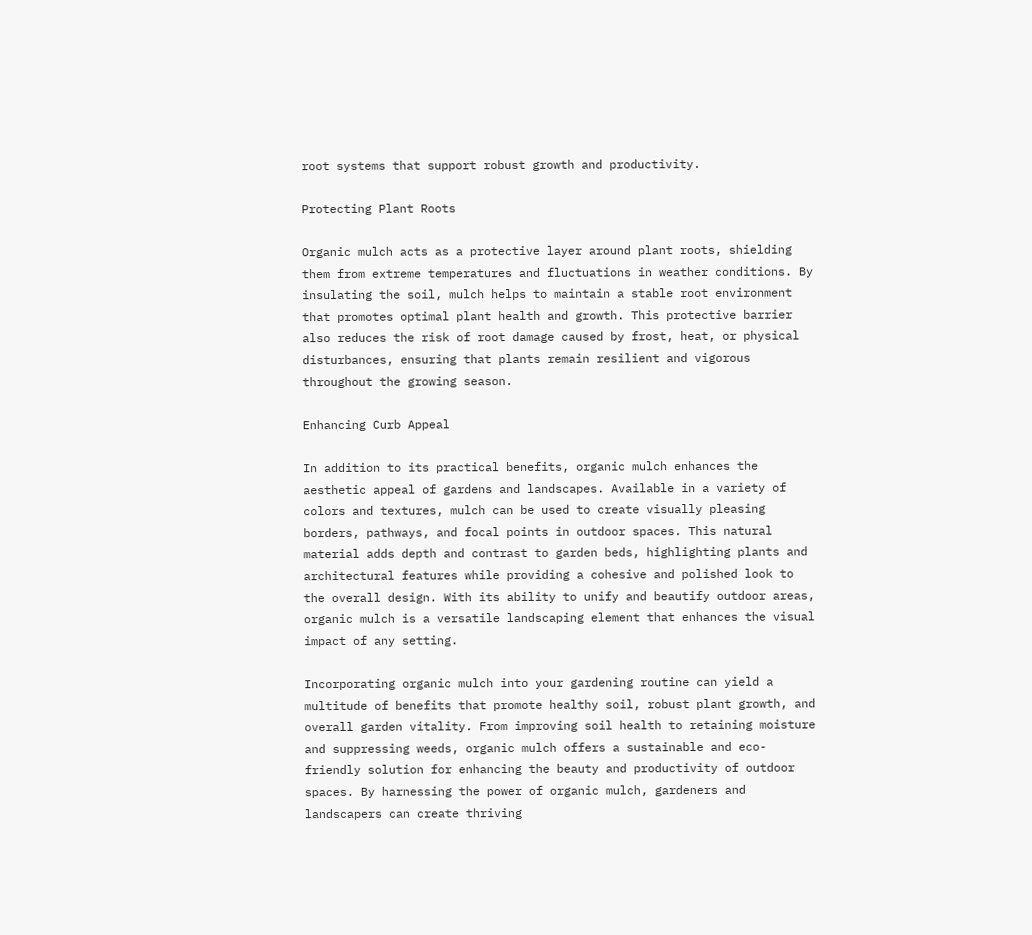root systems that support robust growth and productivity.

Protecting Plant Roots

Organic mulch acts as a protective layer around plant roots, shielding them from extreme temperatures and fluctuations in weather conditions. By insulating the soil, mulch helps to maintain a stable root environment that promotes optimal plant health and growth. This protective barrier also reduces the risk of root damage caused by frost, heat, or physical disturbances, ensuring that plants remain resilient and vigorous throughout the growing season.

Enhancing Curb Appeal

In addition to its practical benefits, organic mulch enhances the aesthetic appeal of gardens and landscapes. Available in a variety of colors and textures, mulch can be used to create visually pleasing borders, pathways, and focal points in outdoor spaces. This natural material adds depth and contrast to garden beds, highlighting plants and architectural features while providing a cohesive and polished look to the overall design. With its ability to unify and beautify outdoor areas, organic mulch is a versatile landscaping element that enhances the visual impact of any setting.

Incorporating organic mulch into your gardening routine can yield a multitude of benefits that promote healthy soil, robust plant growth, and overall garden vitality. From improving soil health to retaining moisture and suppressing weeds, organic mulch offers a sustainable and eco-friendly solution for enhancing the beauty and productivity of outdoor spaces. By harnessing the power of organic mulch, gardeners and landscapers can create thriving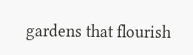gardens that flourish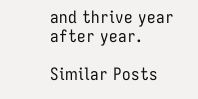and thrive year after year.

Similar Posts